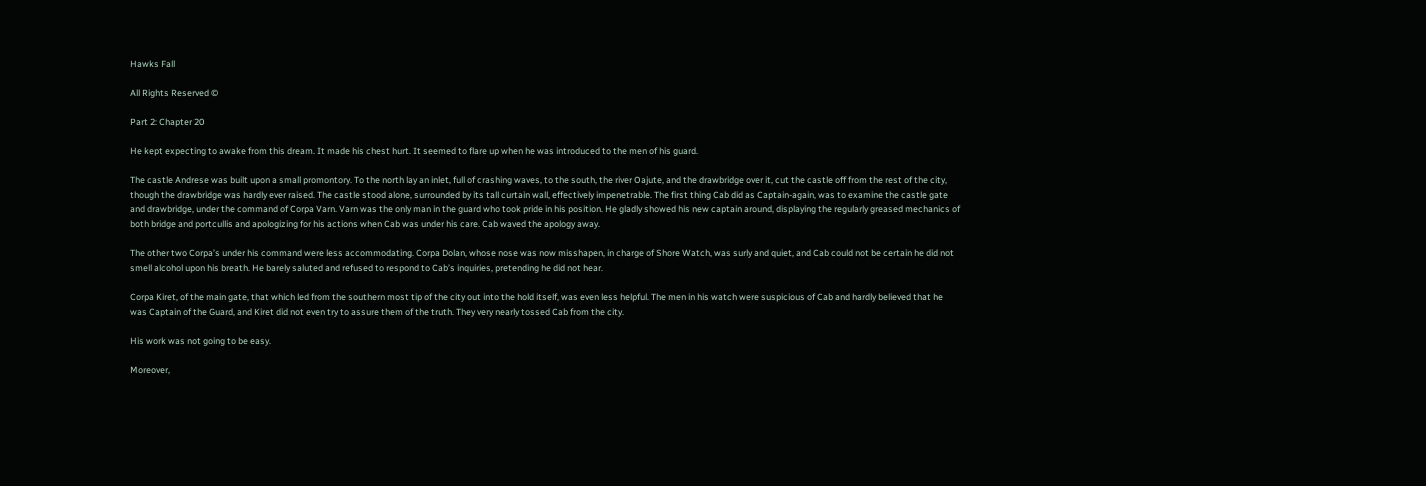Hawks Fall

All Rights Reserved ©

Part 2: Chapter 20

He kept expecting to awake from this dream. It made his chest hurt. It seemed to flare up when he was introduced to the men of his guard.

The castle Andrese was built upon a small promontory. To the north lay an inlet, full of crashing waves, to the south, the river Oajute, and the drawbridge over it, cut the castle off from the rest of the city, though the drawbridge was hardly ever raised. The castle stood alone, surrounded by its tall curtain wall, effectively impenetrable. The first thing Cab did as Captain-again, was to examine the castle gate and drawbridge, under the command of Corpa Varn. Varn was the only man in the guard who took pride in his position. He gladly showed his new captain around, displaying the regularly greased mechanics of both bridge and portcullis and apologizing for his actions when Cab was under his care. Cab waved the apology away.

The other two Corpa’s under his command were less accommodating. Corpa Dolan, whose nose was now misshapen, in charge of Shore Watch, was surly and quiet, and Cab could not be certain he did not smell alcohol upon his breath. He barely saluted and refused to respond to Cab’s inquiries, pretending he did not hear.

Corpa Kiret, of the main gate, that which led from the southern most tip of the city out into the hold itself, was even less helpful. The men in his watch were suspicious of Cab and hardly believed that he was Captain of the Guard, and Kiret did not even try to assure them of the truth. They very nearly tossed Cab from the city.

His work was not going to be easy.

Moreover,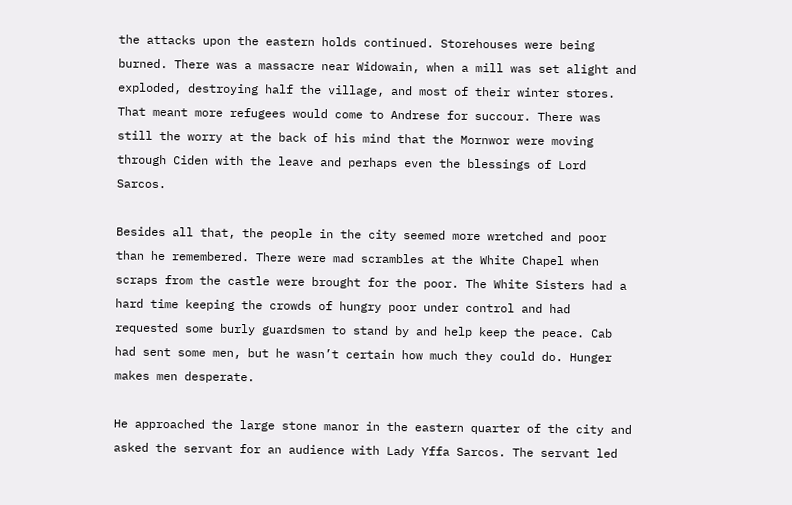the attacks upon the eastern holds continued. Storehouses were being burned. There was a massacre near Widowain, when a mill was set alight and exploded, destroying half the village, and most of their winter stores. That meant more refugees would come to Andrese for succour. There was still the worry at the back of his mind that the Mornwor were moving through Ciden with the leave and perhaps even the blessings of Lord Sarcos.

Besides all that, the people in the city seemed more wretched and poor than he remembered. There were mad scrambles at the White Chapel when scraps from the castle were brought for the poor. The White Sisters had a hard time keeping the crowds of hungry poor under control and had requested some burly guardsmen to stand by and help keep the peace. Cab had sent some men, but he wasn’t certain how much they could do. Hunger makes men desperate.

He approached the large stone manor in the eastern quarter of the city and asked the servant for an audience with Lady Yffa Sarcos. The servant led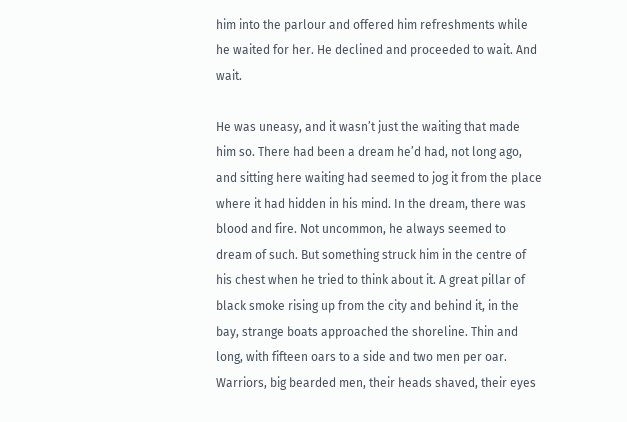him into the parlour and offered him refreshments while he waited for her. He declined and proceeded to wait. And wait.

He was uneasy, and it wasn’t just the waiting that made him so. There had been a dream he’d had, not long ago, and sitting here waiting had seemed to jog it from the place where it had hidden in his mind. In the dream, there was blood and fire. Not uncommon, he always seemed to dream of such. But something struck him in the centre of his chest when he tried to think about it. A great pillar of black smoke rising up from the city and behind it, in the bay, strange boats approached the shoreline. Thin and long, with fifteen oars to a side and two men per oar. Warriors, big bearded men, their heads shaved, their eyes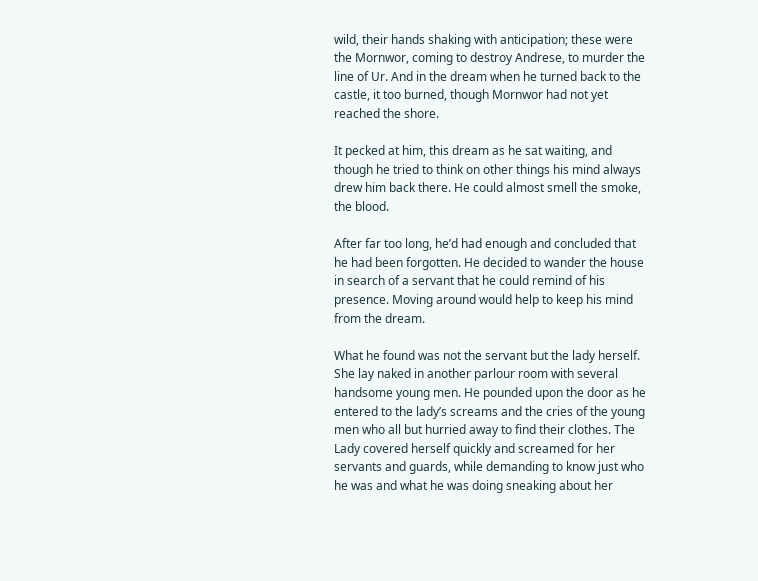wild, their hands shaking with anticipation; these were the Mornwor, coming to destroy Andrese, to murder the line of Ur. And in the dream when he turned back to the castle, it too burned, though Mornwor had not yet reached the shore.

It pecked at him, this dream as he sat waiting, and though he tried to think on other things his mind always drew him back there. He could almost smell the smoke, the blood.

After far too long, he’d had enough and concluded that he had been forgotten. He decided to wander the house in search of a servant that he could remind of his presence. Moving around would help to keep his mind from the dream.

What he found was not the servant but the lady herself. She lay naked in another parlour room with several handsome young men. He pounded upon the door as he entered to the lady’s screams and the cries of the young men who all but hurried away to find their clothes. The Lady covered herself quickly and screamed for her servants and guards, while demanding to know just who he was and what he was doing sneaking about her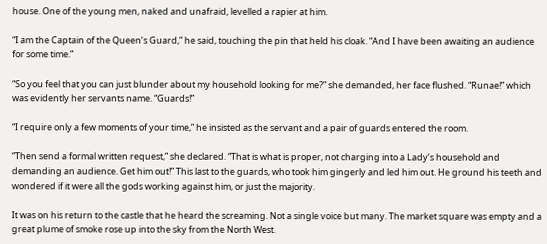house. One of the young men, naked and unafraid, levelled a rapier at him.

“I am the Captain of the Queen’s Guard,” he said, touching the pin that held his cloak. “And I have been awaiting an audience for some time.”

“So you feel that you can just blunder about my household looking for me?” she demanded, her face flushed. “Runae!” which was evidently her servants name. “Guards!”

“I require only a few moments of your time,” he insisted as the servant and a pair of guards entered the room.

“Then send a formal written request,” she declared. “That is what is proper, not charging into a Lady’s household and demanding an audience. Get him out!” This last to the guards, who took him gingerly and led him out. He ground his teeth and wondered if it were all the gods working against him, or just the majority.

It was on his return to the castle that he heard the screaming. Not a single voice but many. The market square was empty and a great plume of smoke rose up into the sky from the North West.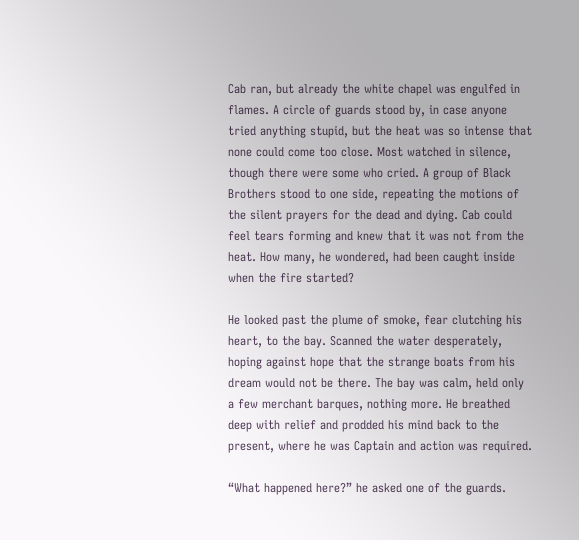Cab ran, but already the white chapel was engulfed in flames. A circle of guards stood by, in case anyone tried anything stupid, but the heat was so intense that none could come too close. Most watched in silence, though there were some who cried. A group of Black Brothers stood to one side, repeating the motions of the silent prayers for the dead and dying. Cab could feel tears forming and knew that it was not from the heat. How many, he wondered, had been caught inside when the fire started?

He looked past the plume of smoke, fear clutching his heart, to the bay. Scanned the water desperately, hoping against hope that the strange boats from his dream would not be there. The bay was calm, held only a few merchant barques, nothing more. He breathed deep with relief and prodded his mind back to the present, where he was Captain and action was required.

“What happened here?” he asked one of the guards.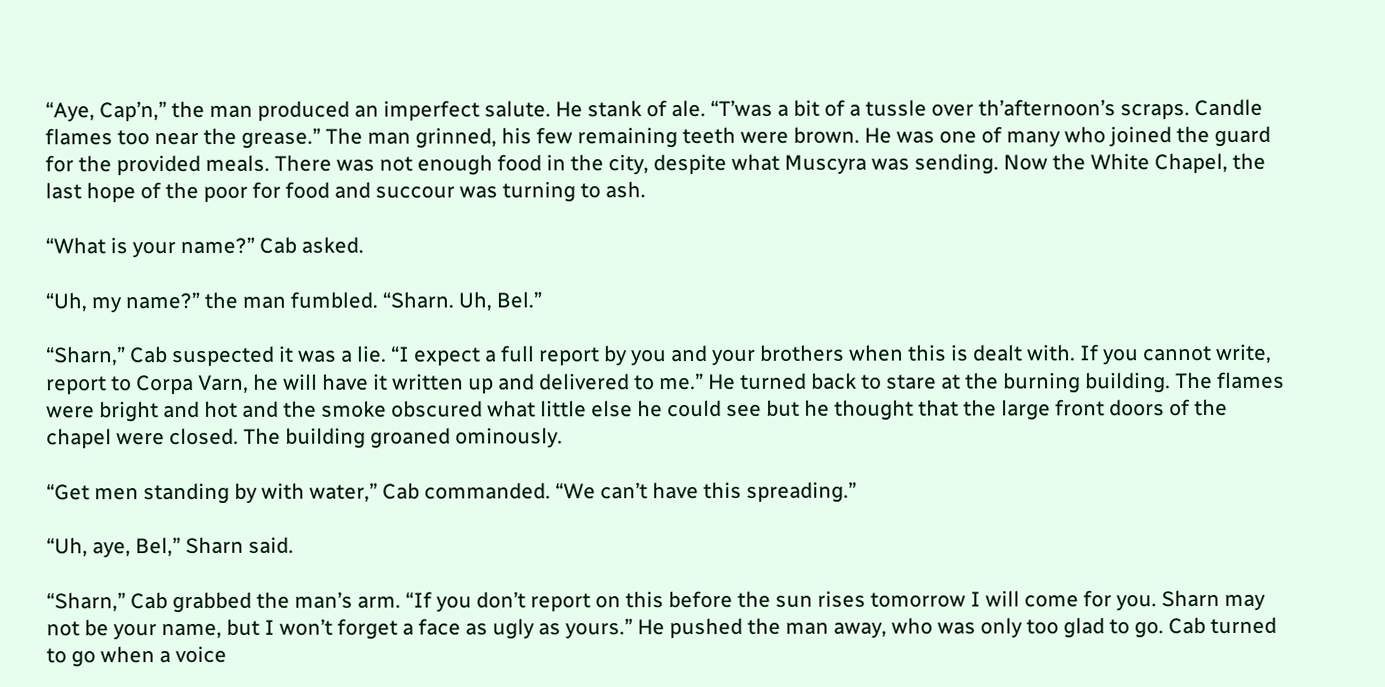“Aye, Cap’n,” the man produced an imperfect salute. He stank of ale. “T’was a bit of a tussle over th’afternoon’s scraps. Candle flames too near the grease.” The man grinned, his few remaining teeth were brown. He was one of many who joined the guard for the provided meals. There was not enough food in the city, despite what Muscyra was sending. Now the White Chapel, the last hope of the poor for food and succour was turning to ash.

“What is your name?” Cab asked.

“Uh, my name?” the man fumbled. “Sharn. Uh, Bel.”

“Sharn,” Cab suspected it was a lie. “I expect a full report by you and your brothers when this is dealt with. If you cannot write, report to Corpa Varn, he will have it written up and delivered to me.” He turned back to stare at the burning building. The flames were bright and hot and the smoke obscured what little else he could see but he thought that the large front doors of the chapel were closed. The building groaned ominously.

“Get men standing by with water,” Cab commanded. “We can’t have this spreading.”

“Uh, aye, Bel,” Sharn said.

“Sharn,” Cab grabbed the man’s arm. “If you don’t report on this before the sun rises tomorrow I will come for you. Sharn may not be your name, but I won’t forget a face as ugly as yours.” He pushed the man away, who was only too glad to go. Cab turned to go when a voice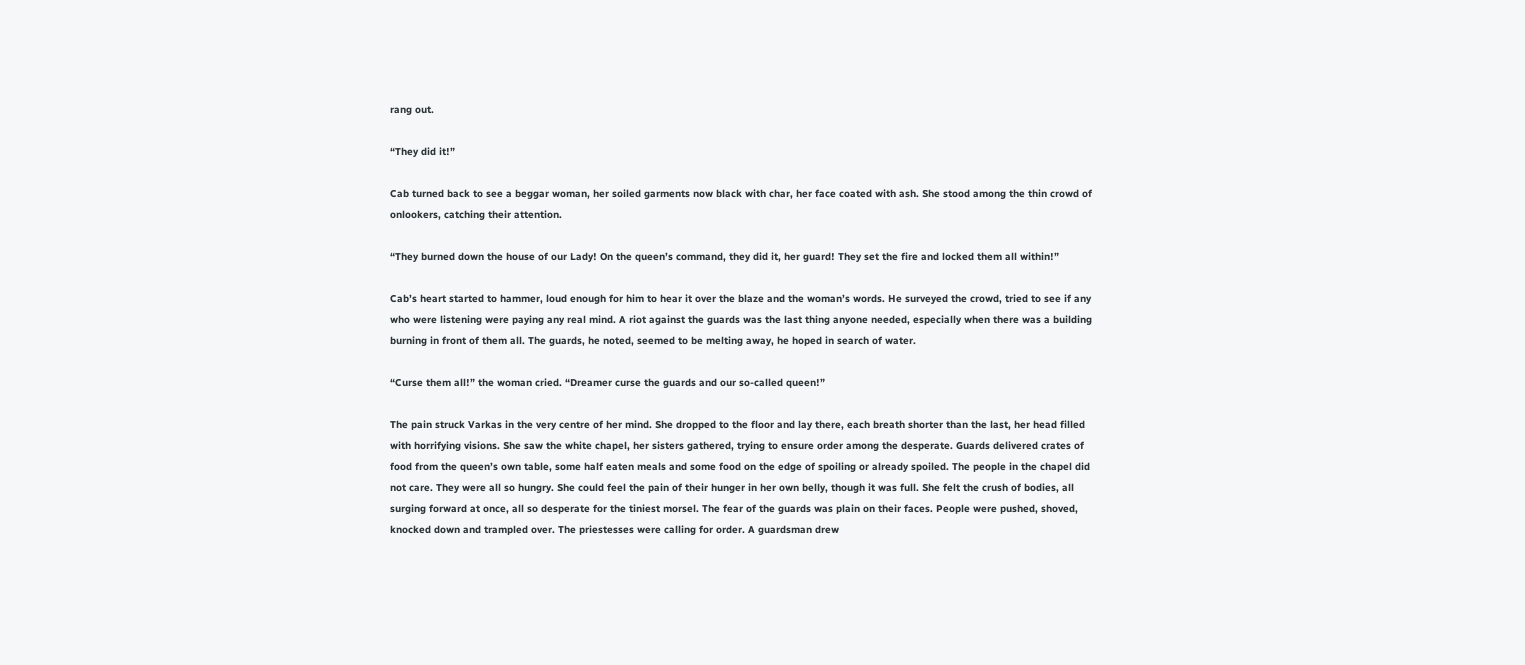rang out.

“They did it!”

Cab turned back to see a beggar woman, her soiled garments now black with char, her face coated with ash. She stood among the thin crowd of onlookers, catching their attention.

“They burned down the house of our Lady! On the queen’s command, they did it, her guard! They set the fire and locked them all within!”

Cab’s heart started to hammer, loud enough for him to hear it over the blaze and the woman’s words. He surveyed the crowd, tried to see if any who were listening were paying any real mind. A riot against the guards was the last thing anyone needed, especially when there was a building burning in front of them all. The guards, he noted, seemed to be melting away, he hoped in search of water.

“Curse them all!” the woman cried. “Dreamer curse the guards and our so-called queen!”

The pain struck Varkas in the very centre of her mind. She dropped to the floor and lay there, each breath shorter than the last, her head filled with horrifying visions. She saw the white chapel, her sisters gathered, trying to ensure order among the desperate. Guards delivered crates of food from the queen’s own table, some half eaten meals and some food on the edge of spoiling or already spoiled. The people in the chapel did not care. They were all so hungry. She could feel the pain of their hunger in her own belly, though it was full. She felt the crush of bodies, all surging forward at once, all so desperate for the tiniest morsel. The fear of the guards was plain on their faces. People were pushed, shoved, knocked down and trampled over. The priestesses were calling for order. A guardsman drew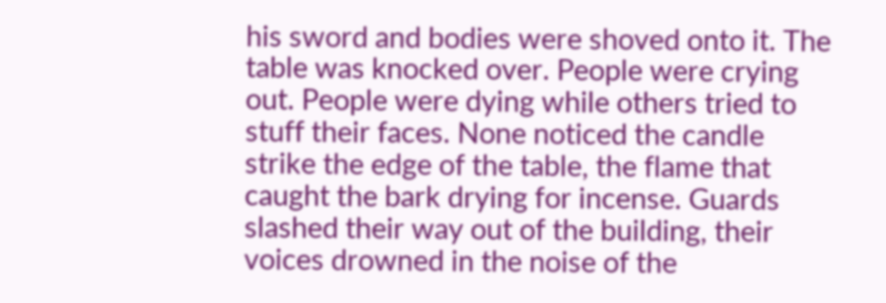his sword and bodies were shoved onto it. The table was knocked over. People were crying out. People were dying while others tried to stuff their faces. None noticed the candle strike the edge of the table, the flame that caught the bark drying for incense. Guards slashed their way out of the building, their voices drowned in the noise of the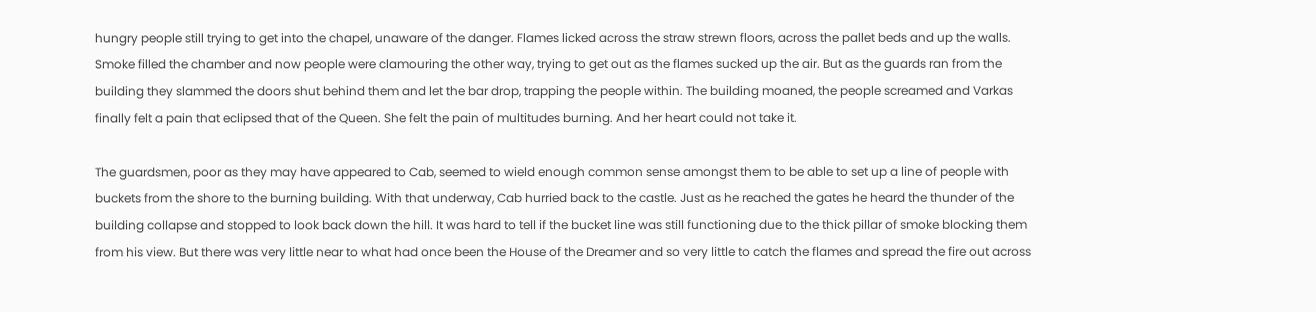hungry people still trying to get into the chapel, unaware of the danger. Flames licked across the straw strewn floors, across the pallet beds and up the walls. Smoke filled the chamber and now people were clamouring the other way, trying to get out as the flames sucked up the air. But as the guards ran from the building they slammed the doors shut behind them and let the bar drop, trapping the people within. The building moaned, the people screamed and Varkas finally felt a pain that eclipsed that of the Queen. She felt the pain of multitudes burning. And her heart could not take it.

The guardsmen, poor as they may have appeared to Cab, seemed to wield enough common sense amongst them to be able to set up a line of people with buckets from the shore to the burning building. With that underway, Cab hurried back to the castle. Just as he reached the gates he heard the thunder of the building collapse and stopped to look back down the hill. It was hard to tell if the bucket line was still functioning due to the thick pillar of smoke blocking them from his view. But there was very little near to what had once been the House of the Dreamer and so very little to catch the flames and spread the fire out across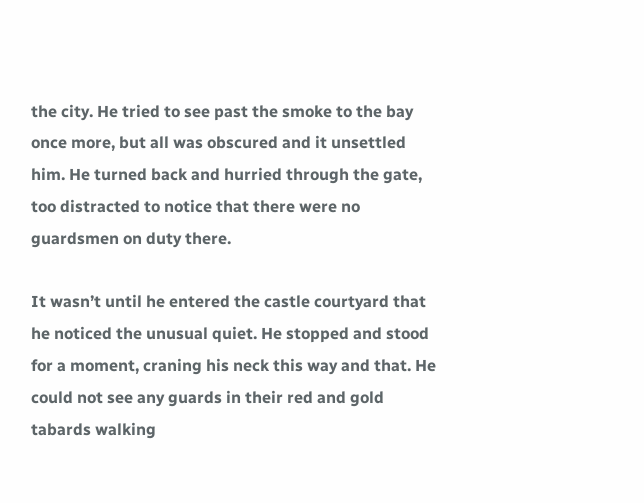the city. He tried to see past the smoke to the bay once more, but all was obscured and it unsettled him. He turned back and hurried through the gate, too distracted to notice that there were no guardsmen on duty there.

It wasn’t until he entered the castle courtyard that he noticed the unusual quiet. He stopped and stood for a moment, craning his neck this way and that. He could not see any guards in their red and gold tabards walking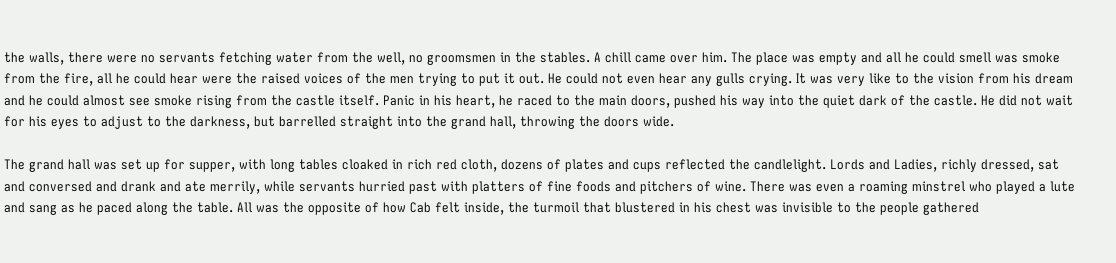the walls, there were no servants fetching water from the well, no groomsmen in the stables. A chill came over him. The place was empty and all he could smell was smoke from the fire, all he could hear were the raised voices of the men trying to put it out. He could not even hear any gulls crying. It was very like to the vision from his dream and he could almost see smoke rising from the castle itself. Panic in his heart, he raced to the main doors, pushed his way into the quiet dark of the castle. He did not wait for his eyes to adjust to the darkness, but barrelled straight into the grand hall, throwing the doors wide.

The grand hall was set up for supper, with long tables cloaked in rich red cloth, dozens of plates and cups reflected the candlelight. Lords and Ladies, richly dressed, sat and conversed and drank and ate merrily, while servants hurried past with platters of fine foods and pitchers of wine. There was even a roaming minstrel who played a lute and sang as he paced along the table. All was the opposite of how Cab felt inside, the turmoil that blustered in his chest was invisible to the people gathered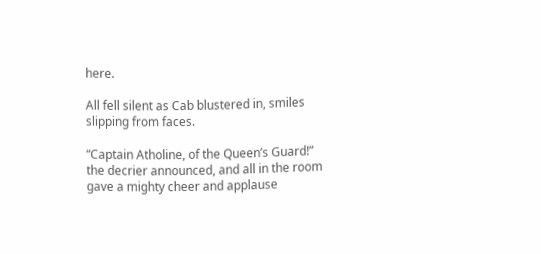here.

All fell silent as Cab blustered in, smiles slipping from faces.

“Captain Atholine, of the Queen’s Guard!” the decrier announced, and all in the room gave a mighty cheer and applause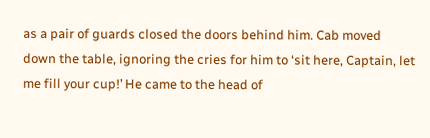as a pair of guards closed the doors behind him. Cab moved down the table, ignoring the cries for him to ‘sit here, Captain, let me fill your cup!’ He came to the head of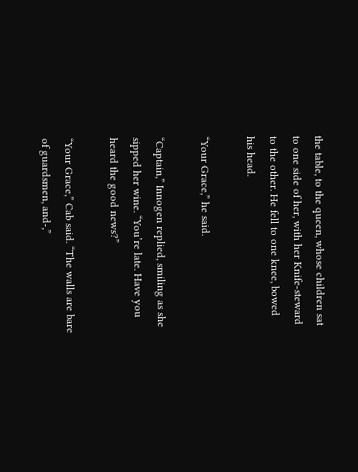the table, to the queen, whose children sat to one side of her, with her Knife-steward to the other. He fell to one knee, bowed his head.

“Your Grace,” he said.

“Captain,” Innogen replied, smiling as she sipped her wine. “You’re late. Have you heard the good news?”

“Your Grace,” Cab said. “The walls are bare of guardsmen, and-,”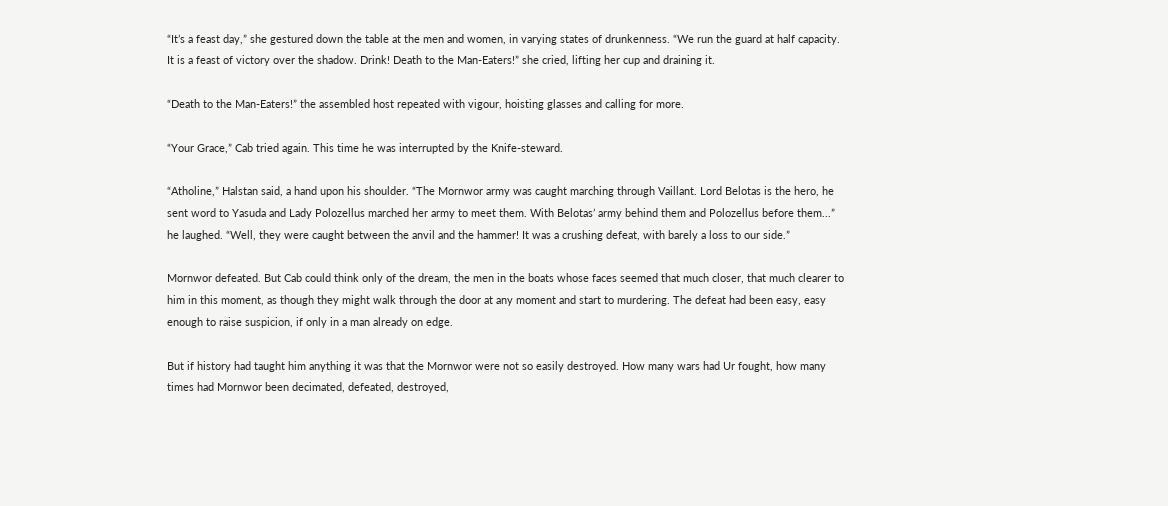“It’s a feast day,” she gestured down the table at the men and women, in varying states of drunkenness. “We run the guard at half capacity. It is a feast of victory over the shadow. Drink! Death to the Man-Eaters!” she cried, lifting her cup and draining it.

“Death to the Man-Eaters!” the assembled host repeated with vigour, hoisting glasses and calling for more.

“Your Grace,” Cab tried again. This time he was interrupted by the Knife-steward.

“Atholine,” Halstan said, a hand upon his shoulder. “The Mornwor army was caught marching through Vaillant. Lord Belotas is the hero, he sent word to Yasuda and Lady Polozellus marched her army to meet them. With Belotas’ army behind them and Polozellus before them...” he laughed. “Well, they were caught between the anvil and the hammer! It was a crushing defeat, with barely a loss to our side.”

Mornwor defeated. But Cab could think only of the dream, the men in the boats whose faces seemed that much closer, that much clearer to him in this moment, as though they might walk through the door at any moment and start to murdering. The defeat had been easy, easy enough to raise suspicion, if only in a man already on edge.

But if history had taught him anything it was that the Mornwor were not so easily destroyed. How many wars had Ur fought, how many times had Mornwor been decimated, defeated, destroyed,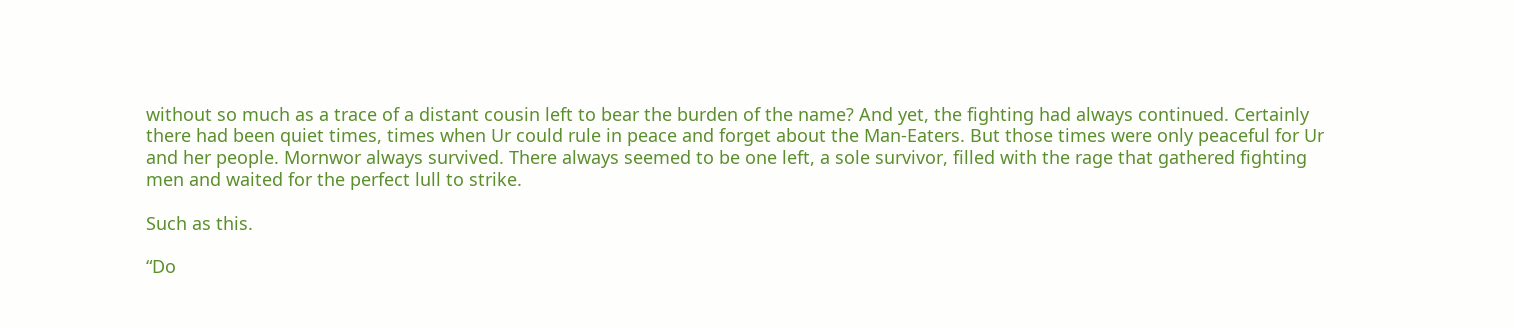without so much as a trace of a distant cousin left to bear the burden of the name? And yet, the fighting had always continued. Certainly there had been quiet times, times when Ur could rule in peace and forget about the Man-Eaters. But those times were only peaceful for Ur and her people. Mornwor always survived. There always seemed to be one left, a sole survivor, filled with the rage that gathered fighting men and waited for the perfect lull to strike.

Such as this.

“Do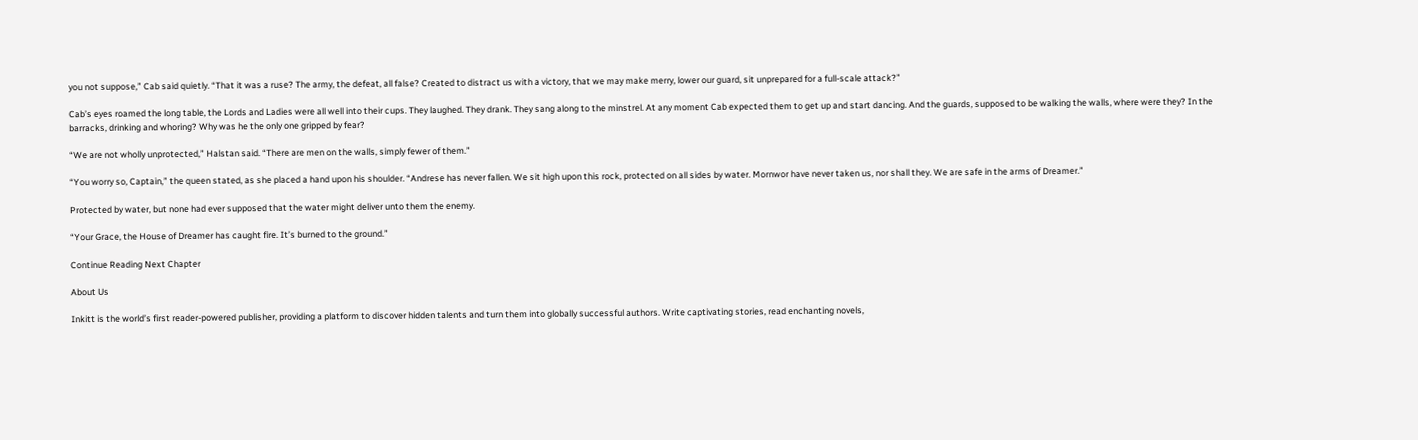you not suppose,” Cab said quietly. “That it was a ruse? The army, the defeat, all false? Created to distract us with a victory, that we may make merry, lower our guard, sit unprepared for a full-scale attack?”

Cab’s eyes roamed the long table, the Lords and Ladies were all well into their cups. They laughed. They drank. They sang along to the minstrel. At any moment Cab expected them to get up and start dancing. And the guards, supposed to be walking the walls, where were they? In the barracks, drinking and whoring? Why was he the only one gripped by fear?

“We are not wholly unprotected,” Halstan said. “There are men on the walls, simply fewer of them.”

“You worry so, Captain,” the queen stated, as she placed a hand upon his shoulder. “Andrese has never fallen. We sit high upon this rock, protected on all sides by water. Mornwor have never taken us, nor shall they. We are safe in the arms of Dreamer.”

Protected by water, but none had ever supposed that the water might deliver unto them the enemy.

“Your Grace, the House of Dreamer has caught fire. It’s burned to the ground.”

Continue Reading Next Chapter

About Us

Inkitt is the world’s first reader-powered publisher, providing a platform to discover hidden talents and turn them into globally successful authors. Write captivating stories, read enchanting novels,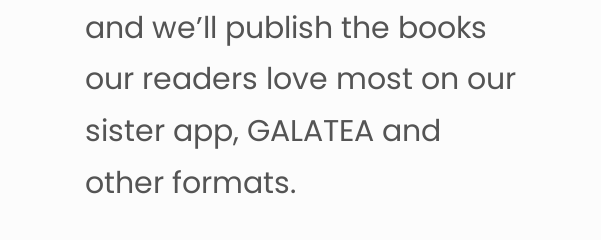and we’ll publish the books our readers love most on our sister app, GALATEA and other formats.